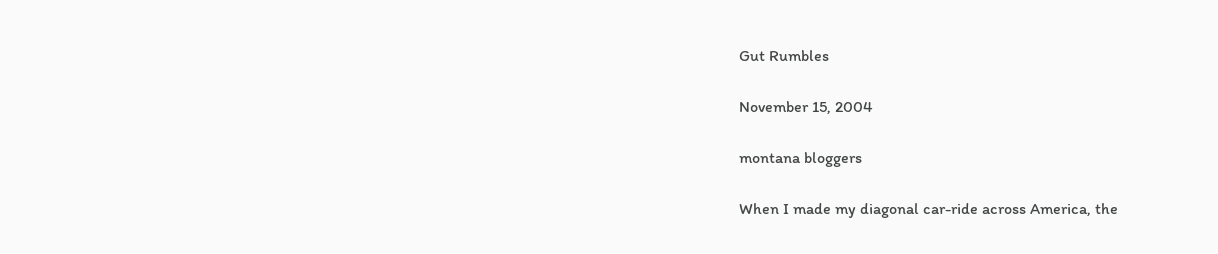Gut Rumbles

November 15, 2004

montana bloggers

When I made my diagonal car-ride across America, the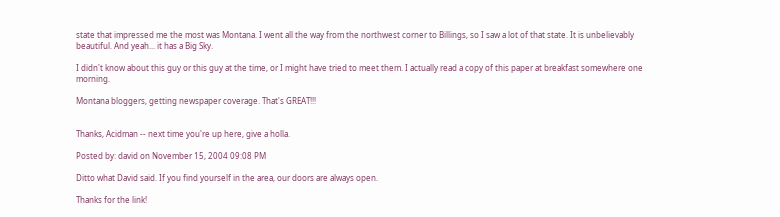state that impressed me the most was Montana. I went all the way from the northwest corner to Billings, so I saw a lot of that state. It is unbelievably beautiful. And yeah... it has a Big Sky.

I didn't know about this guy or this guy at the time, or I might have tried to meet them. I actually read a copy of this paper at breakfast somewhere one morning.

Montana bloggers, getting newspaper coverage. That's GREAT!!!


Thanks, Acidman -- next time you're up here, give a holla.

Posted by: david on November 15, 2004 09:08 PM

Ditto what David said. If you find yourself in the area, our doors are always open.

Thanks for the link!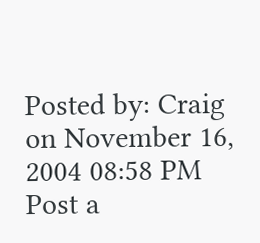Posted by: Craig on November 16, 2004 08:58 PM
Post a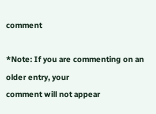comment

*Note: If you are commenting on an older entry, your
comment will not appear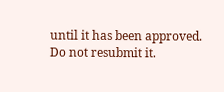until it has been approved.
Do not resubmit it.